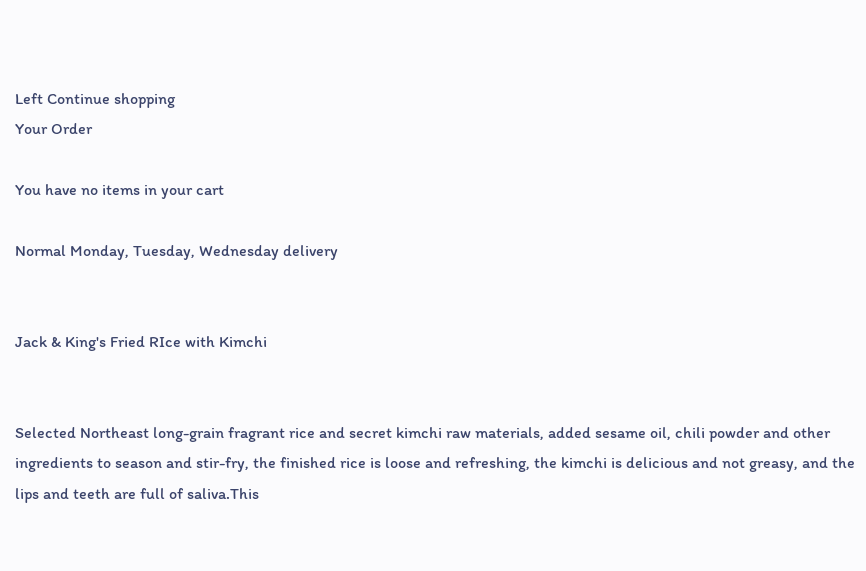Left Continue shopping
Your Order

You have no items in your cart

Normal Monday, Tuesday, Wednesday delivery


Jack & King's Fried RIce with Kimchi


Selected Northeast long-grain fragrant rice and secret kimchi raw materials, added sesame oil, chili powder and other ingredients to season and stir-fry, the finished rice is loose and refreshing, the kimchi is delicious and not greasy, and the lips and teeth are full of saliva.This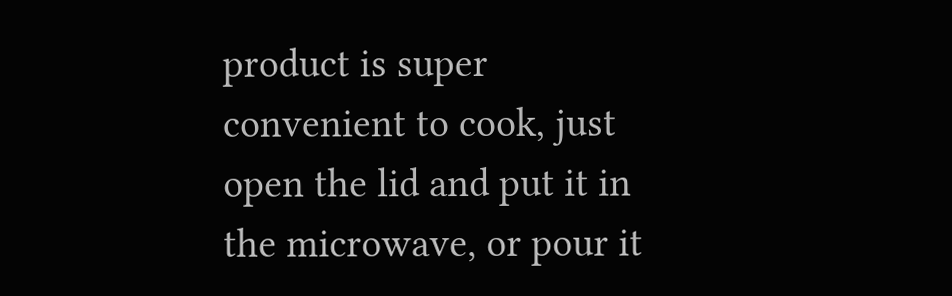product is super convenient to cook, just open the lid and put it in the microwave, or pour it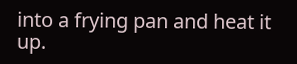into a frying pan and heat it up.